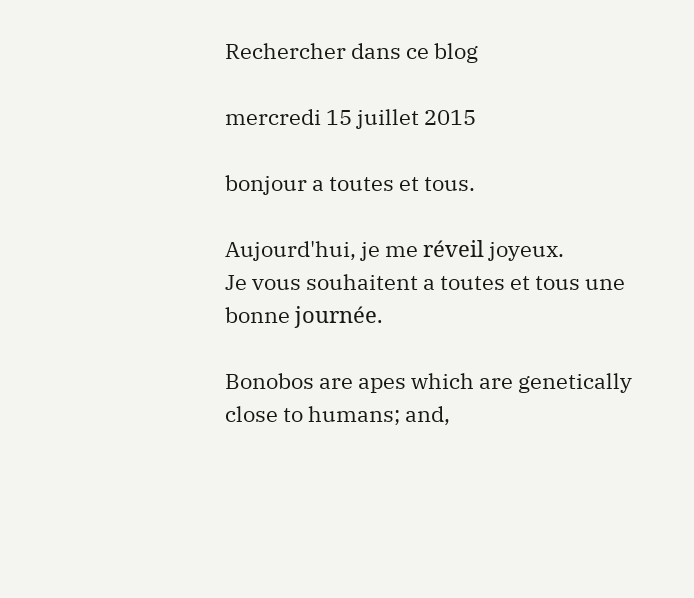Rechercher dans ce blog

mercredi 15 juillet 2015

bonjour a toutes et tous.

Aujourd'hui, je me réveil joyeux.
Je vous souhaitent a toutes et tous une bonne journée.

Bonobos are apes which are genetically close to humans; and,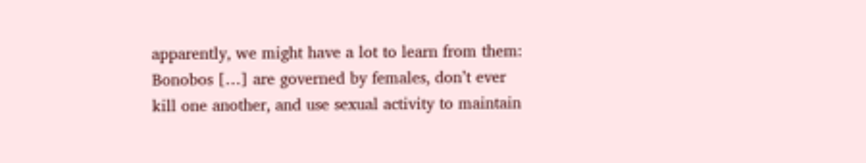apparently, we might have a lot to learn from them:    Bonobos […] are governed by females, don’t ever kill one another, and use sexual activity to maintain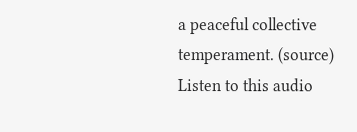a peaceful collective temperament. (source)    Listen to this audio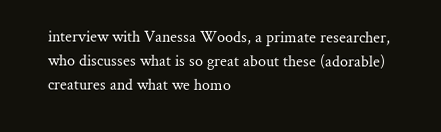interview with Vanessa Woods, a primate researcher, who discusses what is so great about these (adorable) creatures and what we homo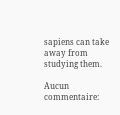sapiens can take away from studying them.

Aucun commentaire: